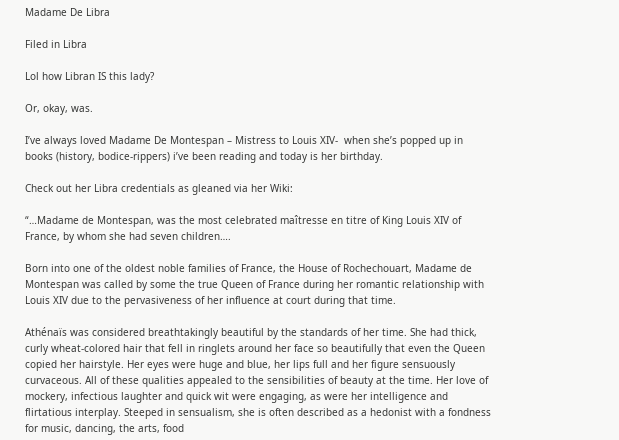Madame De Libra

Filed in Libra

Lol how Libran IS this lady?

Or, okay, was.

I’ve always loved Madame De Montespan – Mistress to Louis XIV-  when she’s popped up in books (history, bodice-rippers) i’ve been reading and today is her birthday.

Check out her Libra credentials as gleaned via her Wiki:

“…Madame de Montespan, was the most celebrated maîtresse en titre of King Louis XIV of France, by whom she had seven children….

Born into one of the oldest noble families of France, the House of Rochechouart, Madame de Montespan was called by some the true Queen of France during her romantic relationship with Louis XIV due to the pervasiveness of her influence at court during that time.

Athénaïs was considered breathtakingly beautiful by the standards of her time. She had thick, curly wheat-colored hair that fell in ringlets around her face so beautifully that even the Queen copied her hairstyle. Her eyes were huge and blue, her lips full and her figure sensuously curvaceous. All of these qualities appealed to the sensibilities of beauty at the time. Her love of mockery, infectious laughter and quick wit were engaging, as were her intelligence and flirtatious interplay. Steeped in sensualism, she is often described as a hedonist with a fondness for music, dancing, the arts, food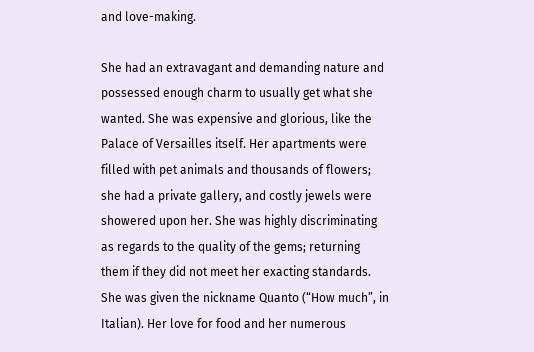and love-making.

She had an extravagant and demanding nature and possessed enough charm to usually get what she wanted. She was expensive and glorious, like the Palace of Versailles itself. Her apartments were filled with pet animals and thousands of flowers; she had a private gallery, and costly jewels were showered upon her. She was highly discriminating as regards to the quality of the gems; returning them if they did not meet her exacting standards. She was given the nickname Quanto (“How much”, in Italian). Her love for food and her numerous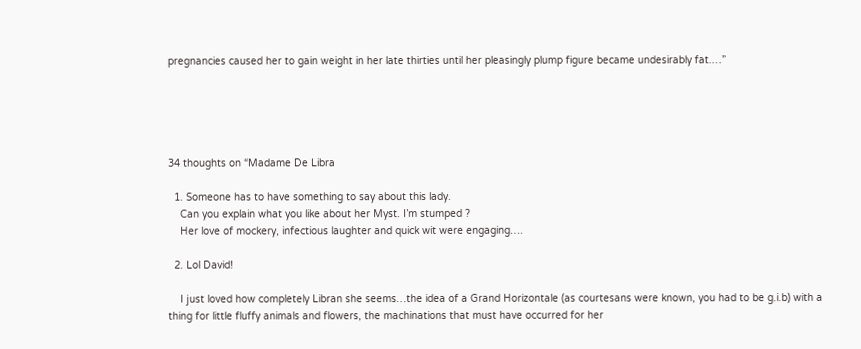pregnancies caused her to gain weight in her late thirties until her pleasingly plump figure became undesirably fat.…”





34 thoughts on “Madame De Libra

  1. Someone has to have something to say about this lady.
    Can you explain what you like about her Myst. I’m stumped ?
    Her love of mockery, infectious laughter and quick wit were engaging….

  2. Lol David!

    I just loved how completely Libran she seems…the idea of a Grand Horizontale (as courtesans were known, you had to be g.i.b) with a thing for little fluffy animals and flowers, the machinations that must have occurred for her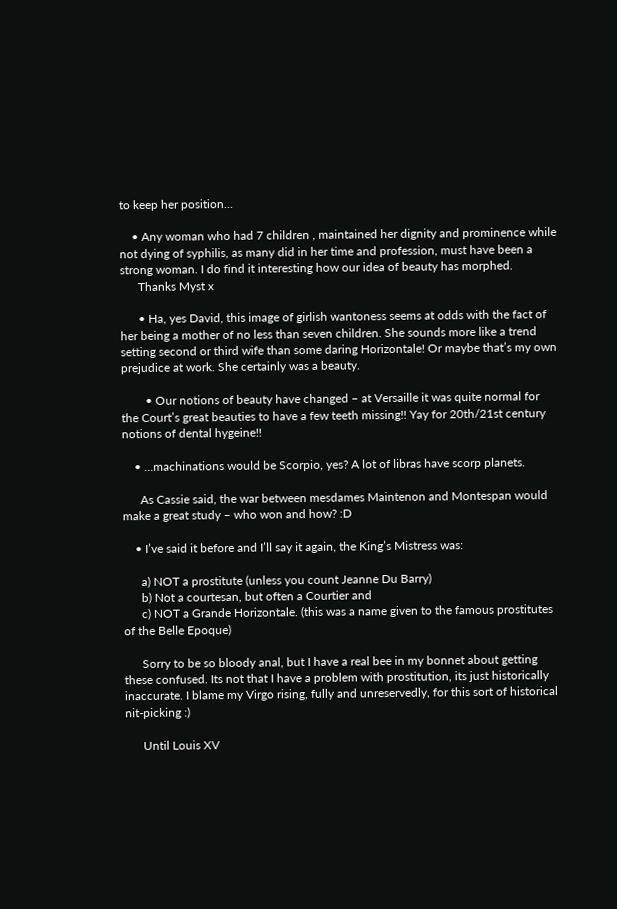to keep her position…

    • Any woman who had 7 children , maintained her dignity and prominence while not dying of syphilis, as many did in her time and profession, must have been a strong woman. I do find it interesting how our idea of beauty has morphed.
      Thanks Myst x

      • Ha, yes David, this image of girlish wantoness seems at odds with the fact of her being a mother of no less than seven children. She sounds more like a trend setting second or third wife than some daring Horizontale! Or maybe that’s my own prejudice at work. She certainly was a beauty.

        • Our notions of beauty have changed – at Versaille it was quite normal for the Court’s great beauties to have a few teeth missing!! Yay for 20th/21st century notions of dental hygeine!!

    • …machinations would be Scorpio, yes? A lot of libras have scorp planets.

      As Cassie said, the war between mesdames Maintenon and Montespan would make a great study – who won and how? :D

    • I’ve said it before and I’ll say it again, the King’s Mistress was:

      a) NOT a prostitute (unless you count Jeanne Du Barry)
      b) Not a courtesan, but often a Courtier and
      c) NOT a Grande Horizontale. (this was a name given to the famous prostitutes of the Belle Epoque)

      Sorry to be so bloody anal, but I have a real bee in my bonnet about getting these confused. Its not that I have a problem with prostitution, its just historically inaccurate. I blame my Virgo rising, fully and unreservedly, for this sort of historical nit-picking :)

      Until Louis XV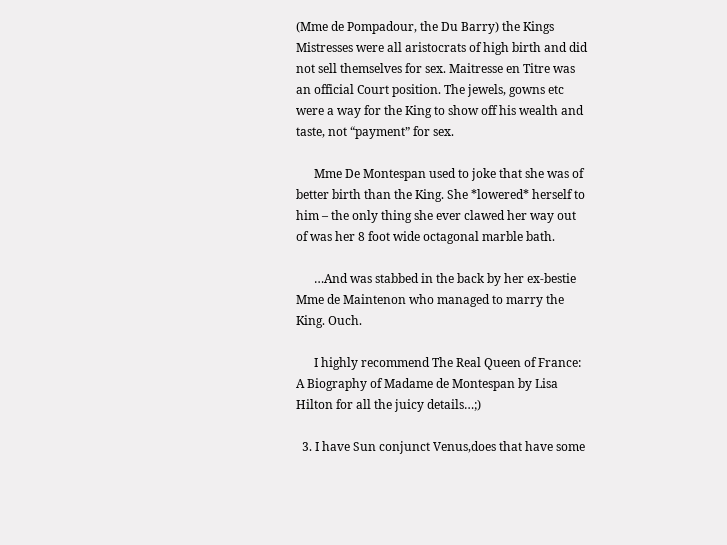(Mme de Pompadour, the Du Barry) the Kings Mistresses were all aristocrats of high birth and did not sell themselves for sex. Maitresse en Titre was an official Court position. The jewels, gowns etc were a way for the King to show off his wealth and taste, not “payment” for sex.

      Mme De Montespan used to joke that she was of better birth than the King. She *lowered* herself to him – the only thing she ever clawed her way out of was her 8 foot wide octagonal marble bath.

      …And was stabbed in the back by her ex-bestie Mme de Maintenon who managed to marry the King. Ouch.

      I highly recommend The Real Queen of France: A Biography of Madame de Montespan by Lisa Hilton for all the juicy details…;)

  3. I have Sun conjunct Venus,does that have some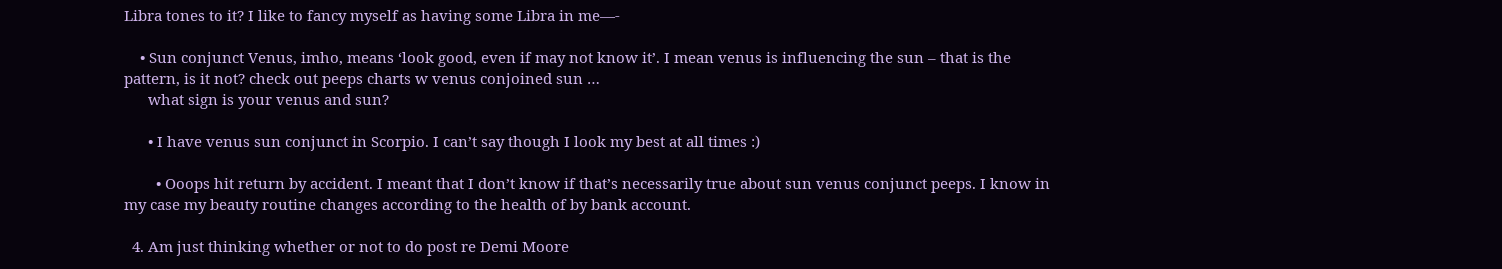Libra tones to it? I like to fancy myself as having some Libra in me—-

    • Sun conjunct Venus, imho, means ‘look good, even if may not know it’. I mean venus is influencing the sun – that is the pattern, is it not? check out peeps charts w venus conjoined sun …
      what sign is your venus and sun?

      • I have venus sun conjunct in Scorpio. I can’t say though I look my best at all times :)

        • Ooops hit return by accident. I meant that I don’t know if that’s necessarily true about sun venus conjunct peeps. I know in my case my beauty routine changes according to the health of by bank account.

  4. Am just thinking whether or not to do post re Demi Moore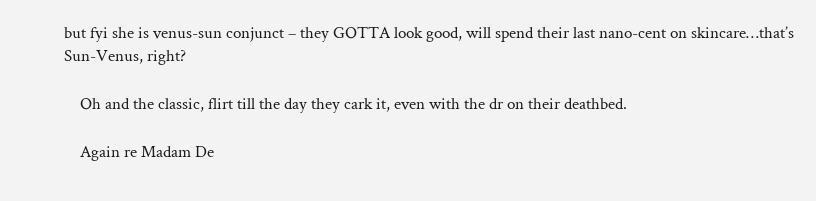but fyi she is venus-sun conjunct – they GOTTA look good, will spend their last nano-cent on skincare…that’s Sun-Venus, right?

    Oh and the classic, flirt till the day they cark it, even with the dr on their deathbed.

    Again re Madam De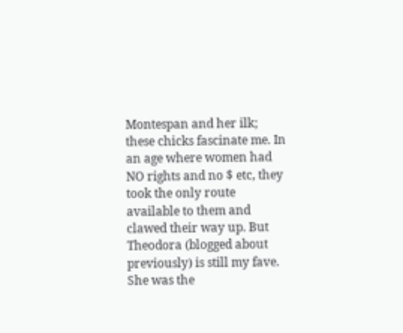Montespan and her ilk; these chicks fascinate me. In an age where women had NO rights and no $ etc, they took the only route available to them and clawed their way up. But Theodora (blogged about previously) is still my fave. She was the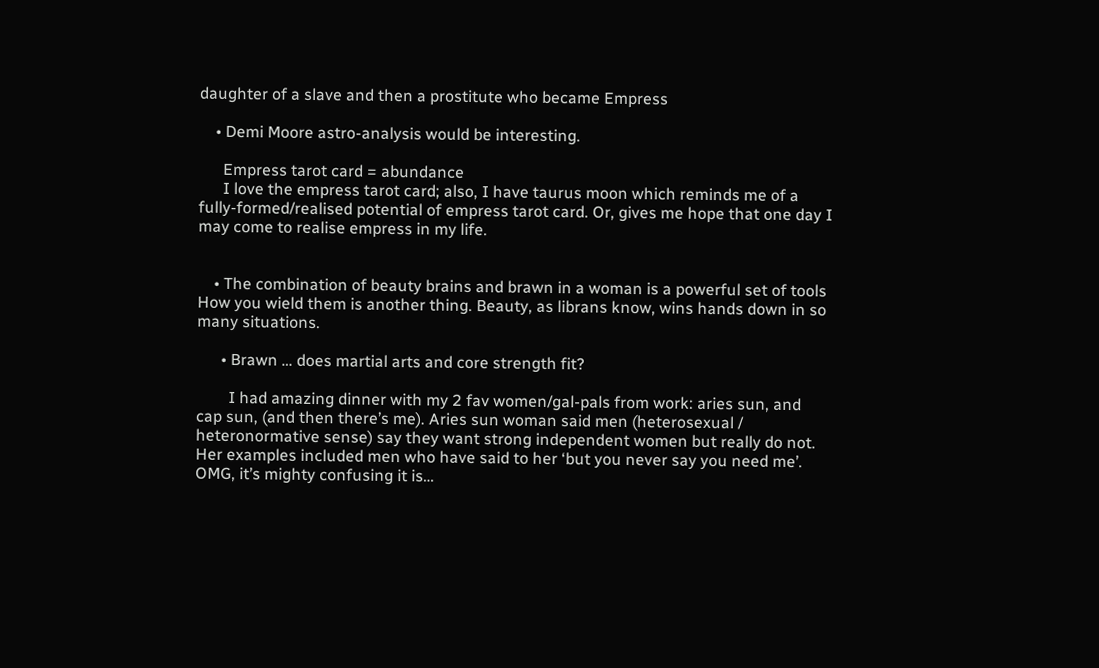daughter of a slave and then a prostitute who became Empress

    • Demi Moore astro-analysis would be interesting.

      Empress tarot card = abundance
      I love the empress tarot card; also, I have taurus moon which reminds me of a fully-formed/realised potential of empress tarot card. Or, gives me hope that one day I may come to realise empress in my life.


    • The combination of beauty brains and brawn in a woman is a powerful set of tools How you wield them is another thing. Beauty, as librans know, wins hands down in so many situations.

      • Brawn … does martial arts and core strength fit?

        I had amazing dinner with my 2 fav women/gal-pals from work: aries sun, and cap sun, (and then there’s me). Aries sun woman said men (heterosexual / heteronormative sense) say they want strong independent women but really do not. Her examples included men who have said to her ‘but you never say you need me’. OMG, it’s mighty confusing it is…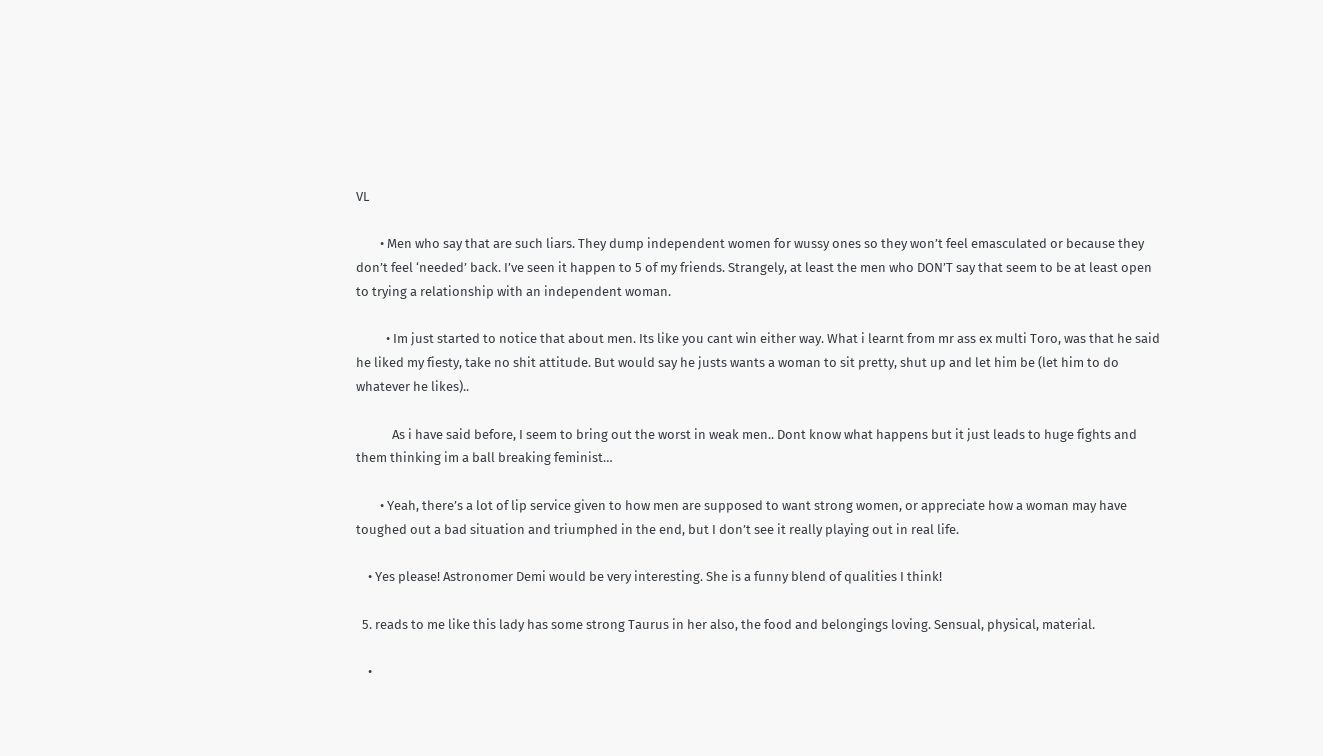VL

        • Men who say that are such liars. They dump independent women for wussy ones so they won’t feel emasculated or because they don’t feel ‘needed’ back. I’ve seen it happen to 5 of my friends. Strangely, at least the men who DON’T say that seem to be at least open to trying a relationship with an independent woman.

          • Im just started to notice that about men. Its like you cant win either way. What i learnt from mr ass ex multi Toro, was that he said he liked my fiesty, take no shit attitude. But would say he justs wants a woman to sit pretty, shut up and let him be (let him to do whatever he likes)..

            As i have said before, I seem to bring out the worst in weak men.. Dont know what happens but it just leads to huge fights and them thinking im a ball breaking feminist…

        • Yeah, there’s a lot of lip service given to how men are supposed to want strong women, or appreciate how a woman may have toughed out a bad situation and triumphed in the end, but I don’t see it really playing out in real life.

    • Yes please! Astronomer Demi would be very interesting. She is a funny blend of qualities I think!

  5. reads to me like this lady has some strong Taurus in her also, the food and belongings loving. Sensual, physical, material.

    •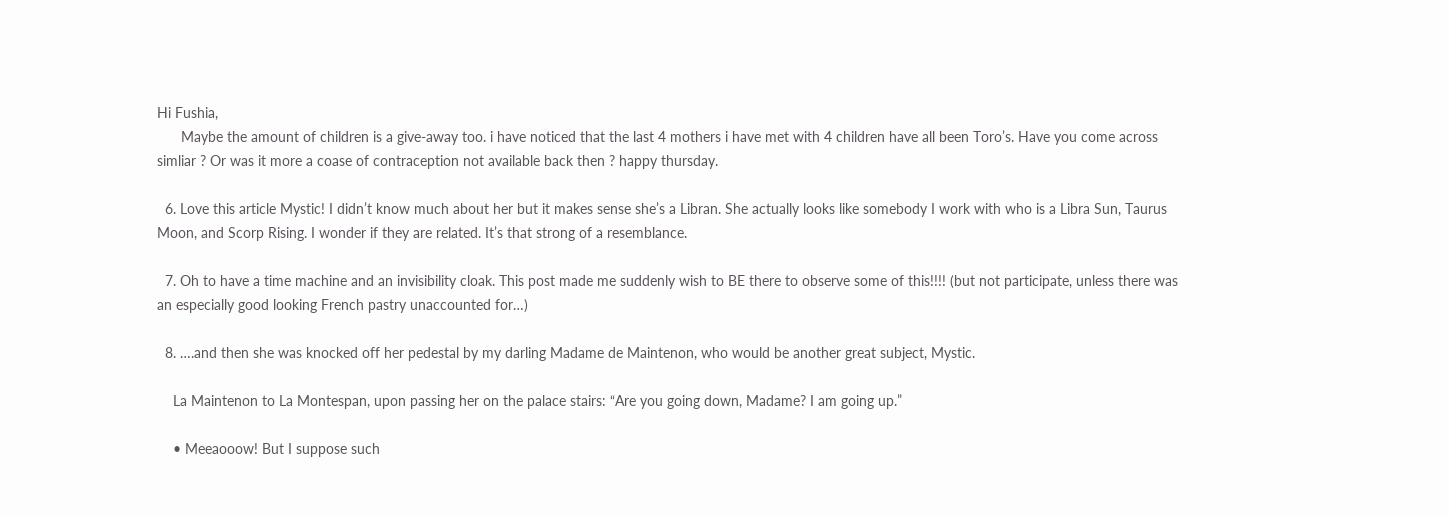Hi Fushia,
      Maybe the amount of children is a give-away too. i have noticed that the last 4 mothers i have met with 4 children have all been Toro’s. Have you come across simliar ? Or was it more a coase of contraception not available back then ? happy thursday.

  6. Love this article Mystic! I didn’t know much about her but it makes sense she’s a Libran. She actually looks like somebody I work with who is a Libra Sun, Taurus Moon, and Scorp Rising. I wonder if they are related. It’s that strong of a resemblance.

  7. Oh to have a time machine and an invisibility cloak. This post made me suddenly wish to BE there to observe some of this!!!! (but not participate, unless there was an especially good looking French pastry unaccounted for…)

  8. ….and then she was knocked off her pedestal by my darling Madame de Maintenon, who would be another great subject, Mystic.

    La Maintenon to La Montespan, upon passing her on the palace stairs: “Are you going down, Madame? I am going up.”

    • Meeaooow! But I suppose such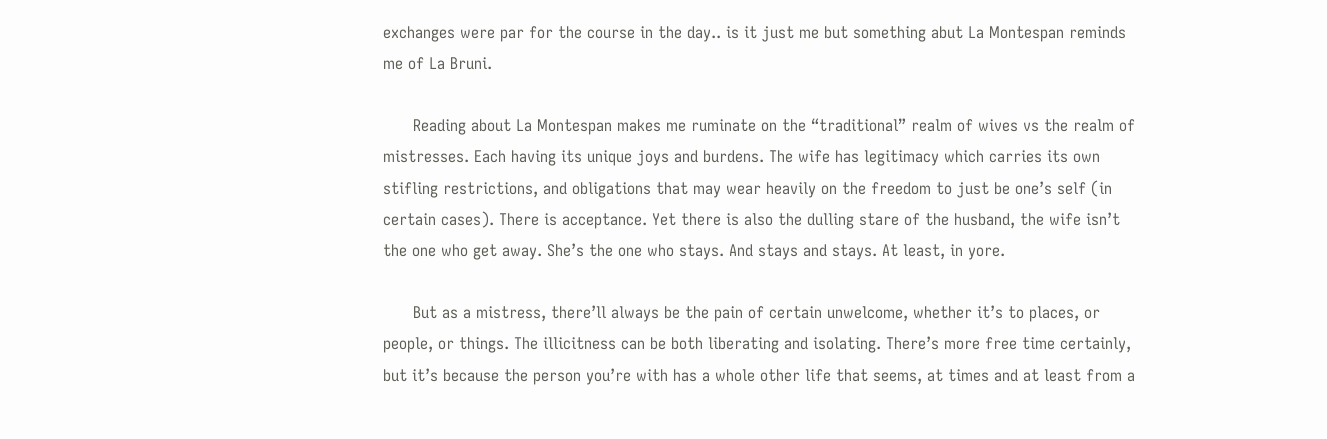exchanges were par for the course in the day.. is it just me but something abut La Montespan reminds me of La Bruni.

      Reading about La Montespan makes me ruminate on the “traditional” realm of wives vs the realm of mistresses. Each having its unique joys and burdens. The wife has legitimacy which carries its own stifling restrictions, and obligations that may wear heavily on the freedom to just be one’s self (in certain cases). There is acceptance. Yet there is also the dulling stare of the husband, the wife isn’t the one who get away. She’s the one who stays. And stays and stays. At least, in yore.

      But as a mistress, there’ll always be the pain of certain unwelcome, whether it’s to places, or people, or things. The illicitness can be both liberating and isolating. There’s more free time certainly, but it’s because the person you’re with has a whole other life that seems, at times and at least from a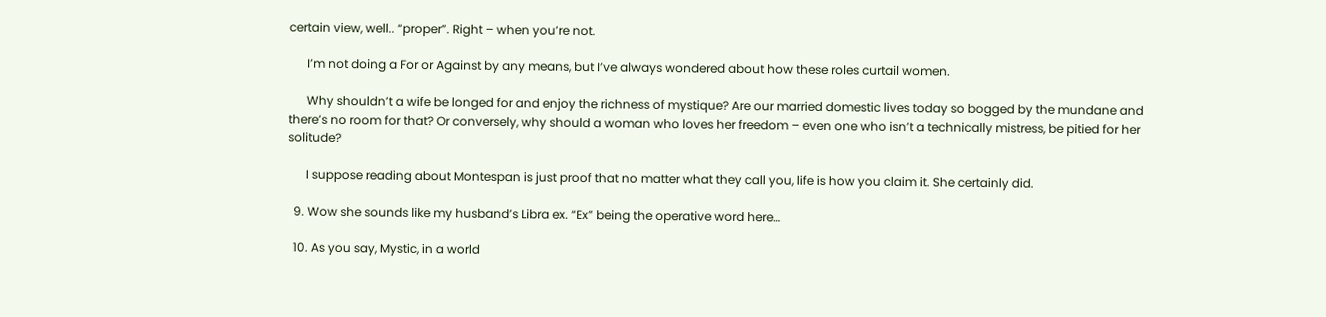certain view, well.. “proper”. Right – when you’re not.

      I’m not doing a For or Against by any means, but I’ve always wondered about how these roles curtail women.

      Why shouldn’t a wife be longed for and enjoy the richness of mystique? Are our married domestic lives today so bogged by the mundane and there’s no room for that? Or conversely, why should a woman who loves her freedom – even one who isn’t a technically mistress, be pitied for her solitude?

      I suppose reading about Montespan is just proof that no matter what they call you, life is how you claim it. She certainly did.

  9. Wow she sounds like my husband’s Libra ex. “Ex” being the operative word here…

  10. As you say, Mystic, in a world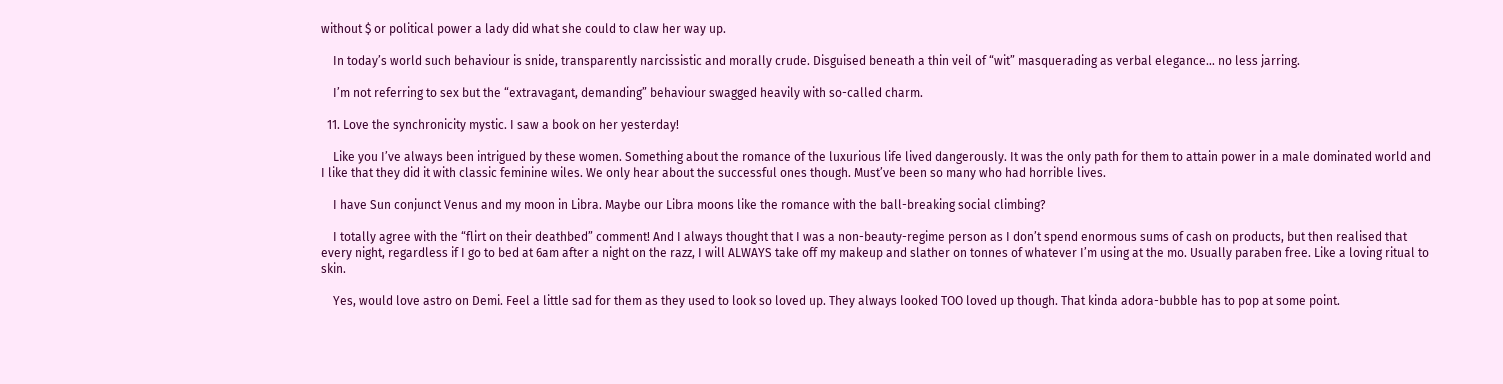without $ or political power a lady did what she could to claw her way up.

    In today’s world such behaviour is snide, transparently narcissistic and morally crude. Disguised beneath a thin veil of “wit” masquerading as verbal elegance… no less jarring.

    I’m not referring to sex but the “extravagant, demanding” behaviour swagged heavily with so-called charm.

  11. Love the synchronicity mystic. I saw a book on her yesterday!

    Like you I’ve always been intrigued by these women. Something about the romance of the luxurious life lived dangerously. It was the only path for them to attain power in a male dominated world and I like that they did it with classic feminine wiles. We only hear about the successful ones though. Must’ve been so many who had horrible lives.

    I have Sun conjunct Venus and my moon in Libra. Maybe our Libra moons like the romance with the ball-breaking social climbing?

    I totally agree with the “flirt on their deathbed” comment! And I always thought that I was a non-beauty-regime person as I don’t spend enormous sums of cash on products, but then realised that every night, regardless if I go to bed at 6am after a night on the razz, I will ALWAYS take off my makeup and slather on tonnes of whatever I’m using at the mo. Usually paraben free. Like a loving ritual to skin.

    Yes, would love astro on Demi. Feel a little sad for them as they used to look so loved up. They always looked TOO loved up though. That kinda adora-bubble has to pop at some point.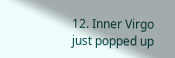12. Inner Virgo just popped up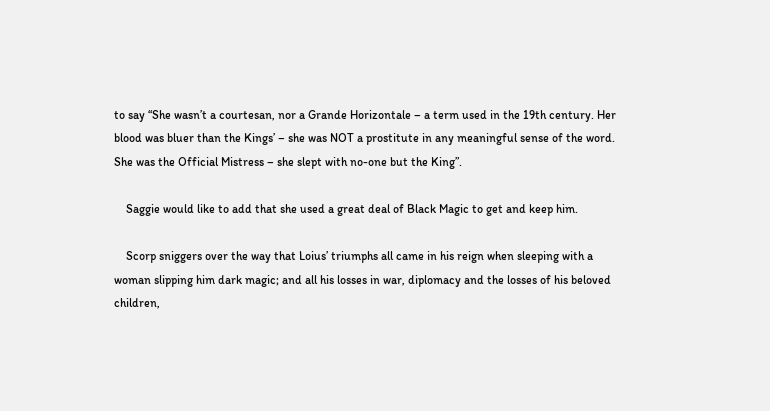to say “She wasn’t a courtesan, nor a Grande Horizontale – a term used in the 19th century. Her blood was bluer than the Kings’ – she was NOT a prostitute in any meaningful sense of the word. She was the Official Mistress – she slept with no-one but the King”.

    Saggie would like to add that she used a great deal of Black Magic to get and keep him.

    Scorp sniggers over the way that Loius’ triumphs all came in his reign when sleeping with a woman slipping him dark magic; and all his losses in war, diplomacy and the losses of his beloved children,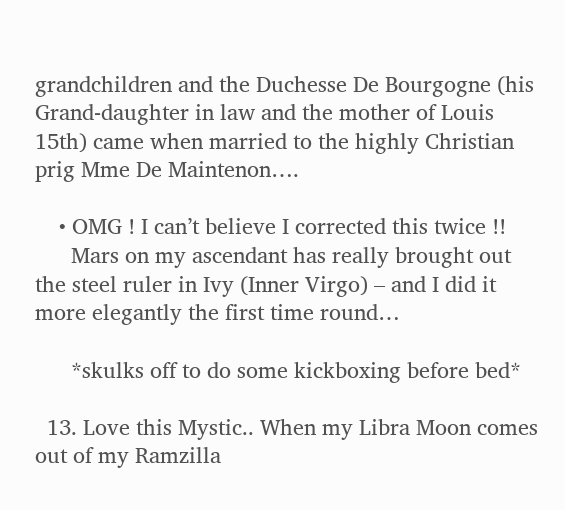grandchildren and the Duchesse De Bourgogne (his Grand-daughter in law and the mother of Louis 15th) came when married to the highly Christian prig Mme De Maintenon….

    • OMG ! I can’t believe I corrected this twice !!
      Mars on my ascendant has really brought out the steel ruler in Ivy (Inner Virgo) – and I did it more elegantly the first time round…

      *skulks off to do some kickboxing before bed*

  13. Love this Mystic.. When my Libra Moon comes out of my Ramzilla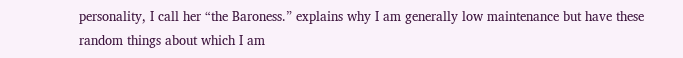personality, I call her “the Baroness.” explains why I am generally low maintenance but have these random things about which I am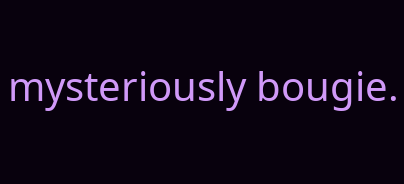mysteriously bougie.